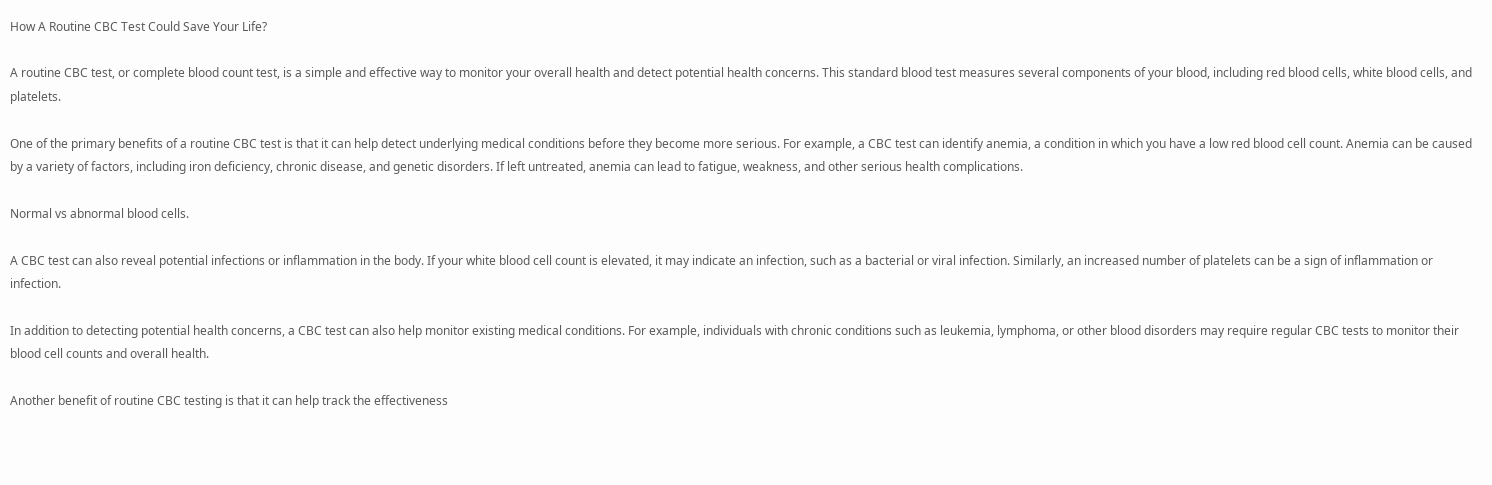How A Routine CBC Test Could Save Your Life?

A routine CBC test, or complete blood count test, is a simple and effective way to monitor your overall health and detect potential health concerns. This standard blood test measures several components of your blood, including red blood cells, white blood cells, and platelets.

One of the primary benefits of a routine CBC test is that it can help detect underlying medical conditions before they become more serious. For example, a CBC test can identify anemia, a condition in which you have a low red blood cell count. Anemia can be caused by a variety of factors, including iron deficiency, chronic disease, and genetic disorders. If left untreated, anemia can lead to fatigue, weakness, and other serious health complications.

Normal vs abnormal blood cells.

A CBC test can also reveal potential infections or inflammation in the body. If your white blood cell count is elevated, it may indicate an infection, such as a bacterial or viral infection. Similarly, an increased number of platelets can be a sign of inflammation or infection.

In addition to detecting potential health concerns, a CBC test can also help monitor existing medical conditions. For example, individuals with chronic conditions such as leukemia, lymphoma, or other blood disorders may require regular CBC tests to monitor their blood cell counts and overall health.

Another benefit of routine CBC testing is that it can help track the effectiveness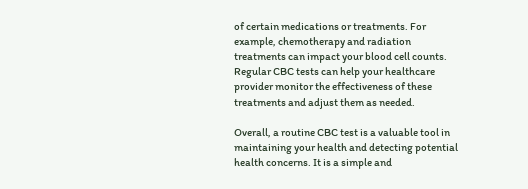of certain medications or treatments. For example, chemotherapy and radiation treatments can impact your blood cell counts. Regular CBC tests can help your healthcare provider monitor the effectiveness of these treatments and adjust them as needed.

Overall, a routine CBC test is a valuable tool in maintaining your health and detecting potential health concerns. It is a simple and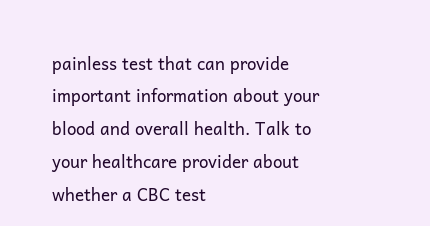painless test that can provide important information about your blood and overall health. Talk to your healthcare provider about whether a CBC test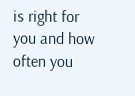is right for you and how often you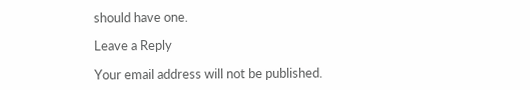should have one.

Leave a Reply

Your email address will not be published.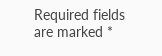Required fields are marked *